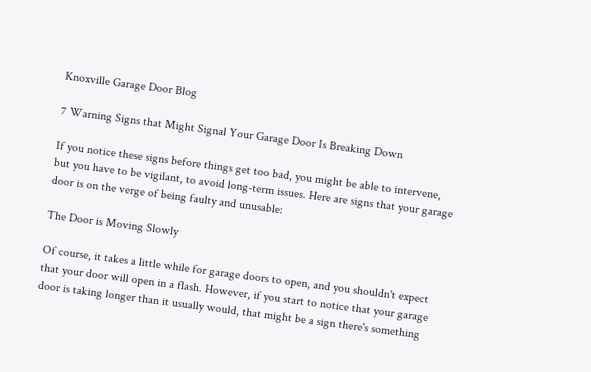Knoxville Garage Door Blog

7 Warning Signs that Might Signal Your Garage Door Is Breaking Down

If you notice these signs before things get too bad, you might be able to intervene, but you have to be vigilant, to avoid long-term issues. Here are signs that your garage door is on the verge of being faulty and unusable:

The Door is Moving Slowly

Of course, it takes a little while for garage doors to open, and you shouldn't expect that your door will open in a flash. However, if you start to notice that your garage door is taking longer than it usually would, that might be a sign there's something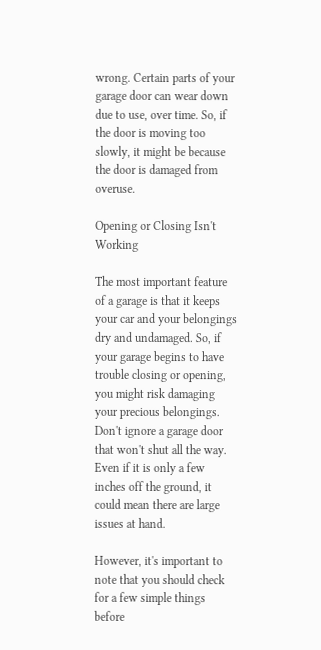wrong. Certain parts of your garage door can wear down due to use, over time. So, if the door is moving too slowly, it might be because the door is damaged from overuse.

Opening or Closing Isn't Working

The most important feature of a garage is that it keeps your car and your belongings dry and undamaged. So, if your garage begins to have trouble closing or opening, you might risk damaging your precious belongings. Don't ignore a garage door that won't shut all the way. Even if it is only a few inches off the ground, it could mean there are large issues at hand.

However, it's important to note that you should check for a few simple things before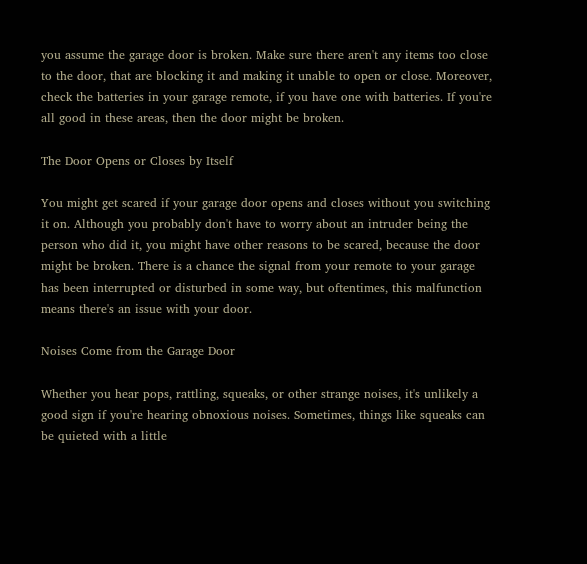you assume the garage door is broken. Make sure there aren't any items too close to the door, that are blocking it and making it unable to open or close. Moreover, check the batteries in your garage remote, if you have one with batteries. If you're all good in these areas, then the door might be broken.

The Door Opens or Closes by Itself

You might get scared if your garage door opens and closes without you switching it on. Although you probably don't have to worry about an intruder being the person who did it, you might have other reasons to be scared, because the door might be broken. There is a chance the signal from your remote to your garage has been interrupted or disturbed in some way, but oftentimes, this malfunction means there's an issue with your door.

Noises Come from the Garage Door

Whether you hear pops, rattling, squeaks, or other strange noises, it's unlikely a good sign if you're hearing obnoxious noises. Sometimes, things like squeaks can be quieted with a little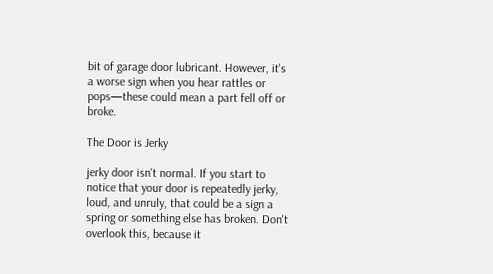bit of garage door lubricant. However, it's a worse sign when you hear rattles or pops—these could mean a part fell off or broke.

The Door is Jerky

jerky door isn't normal. If you start to notice that your door is repeatedly jerky, loud, and unruly, that could be a sign a spring or something else has broken. Don't overlook this, because it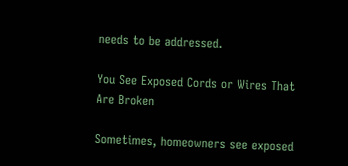needs to be addressed.

You See Exposed Cords or Wires That Are Broken

Sometimes, homeowners see exposed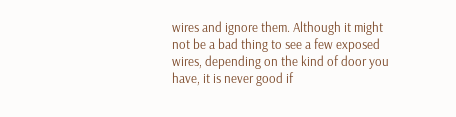wires and ignore them. Although it might not be a bad thing to see a few exposed wires, depending on the kind of door you have, it is never good if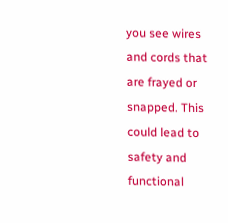you see wires and cords that are frayed or snapped. This could lead to safety and functional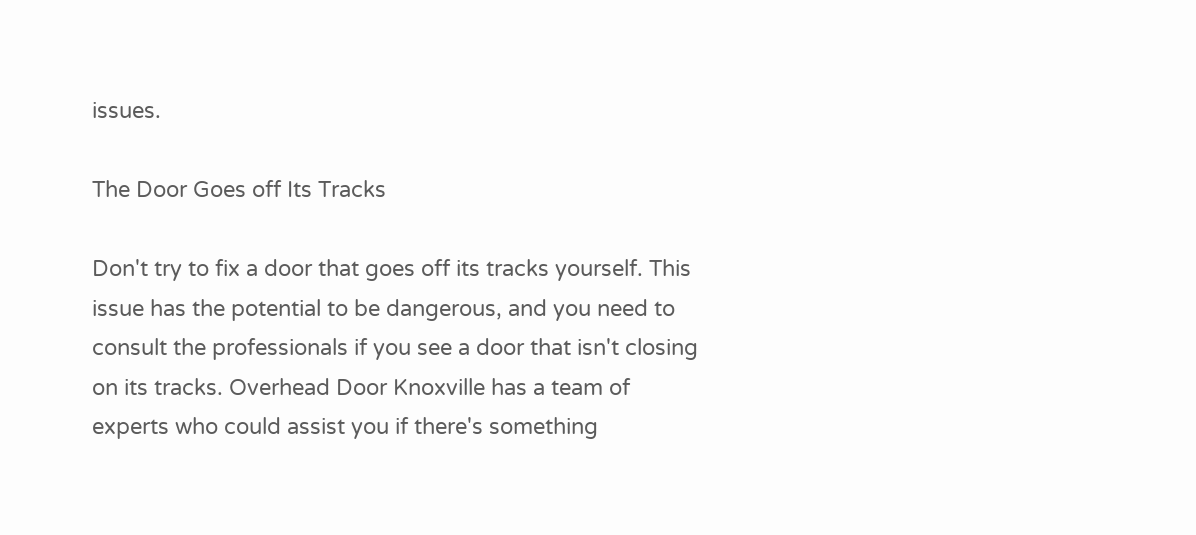issues.

The Door Goes off Its Tracks

Don't try to fix a door that goes off its tracks yourself. This issue has the potential to be dangerous, and you need to consult the professionals if you see a door that isn't closing on its tracks. Overhead Door Knoxville has a team of experts who could assist you if there's something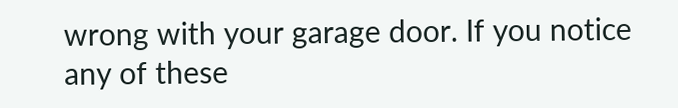wrong with your garage door. If you notice any of these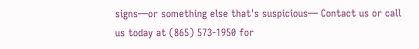signs—or something else that's suspicious— Contact us or call us today at (865) 573-1950 for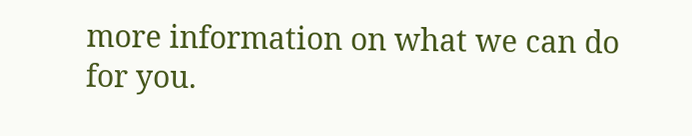more information on what we can do for you.